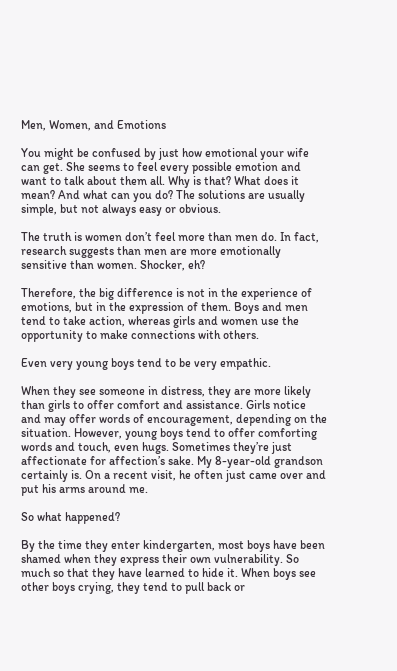Men, Women, and Emotions

You might be confused by just how emotional your wife can get. She seems to feel every possible emotion and want to talk about them all. Why is that? What does it mean? And what can you do? The solutions are usually simple, but not always easy or obvious.

The truth is women don’t feel more than men do. In fact, research suggests than men are more emotionally sensitive than women. Shocker, eh?

Therefore, the big difference is not in the experience of emotions, but in the expression of them. Boys and men tend to take action, whereas girls and women use the opportunity to make connections with others.

Even very young boys tend to be very empathic.

When they see someone in distress, they are more likely than girls to offer comfort and assistance. Girls notice and may offer words of encouragement, depending on the situation. However, young boys tend to offer comforting words and touch, even hugs. Sometimes they’re just affectionate for affection’s sake. My 8-year-old grandson certainly is. On a recent visit, he often just came over and put his arms around me.

So what happened?

By the time they enter kindergarten, most boys have been shamed when they express their own vulnerability. So much so that they have learned to hide it. When boys see other boys crying, they tend to pull back or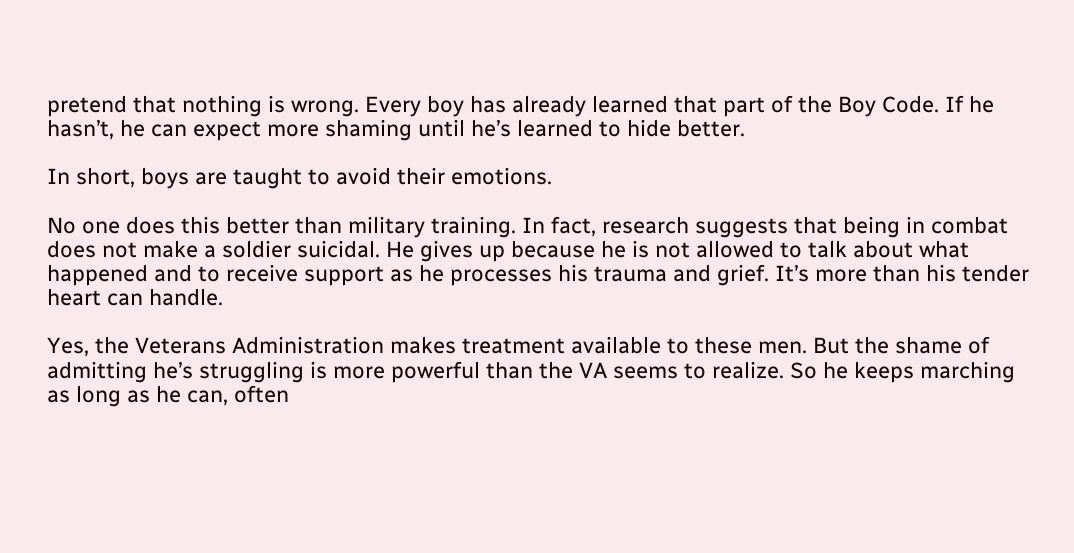pretend that nothing is wrong. Every boy has already learned that part of the Boy Code. If he hasn’t, he can expect more shaming until he’s learned to hide better.

In short, boys are taught to avoid their emotions.

No one does this better than military training. In fact, research suggests that being in combat does not make a soldier suicidal. He gives up because he is not allowed to talk about what happened and to receive support as he processes his trauma and grief. It’s more than his tender heart can handle.

Yes, the Veterans Administration makes treatment available to these men. But the shame of admitting he’s struggling is more powerful than the VA seems to realize. So he keeps marching as long as he can, often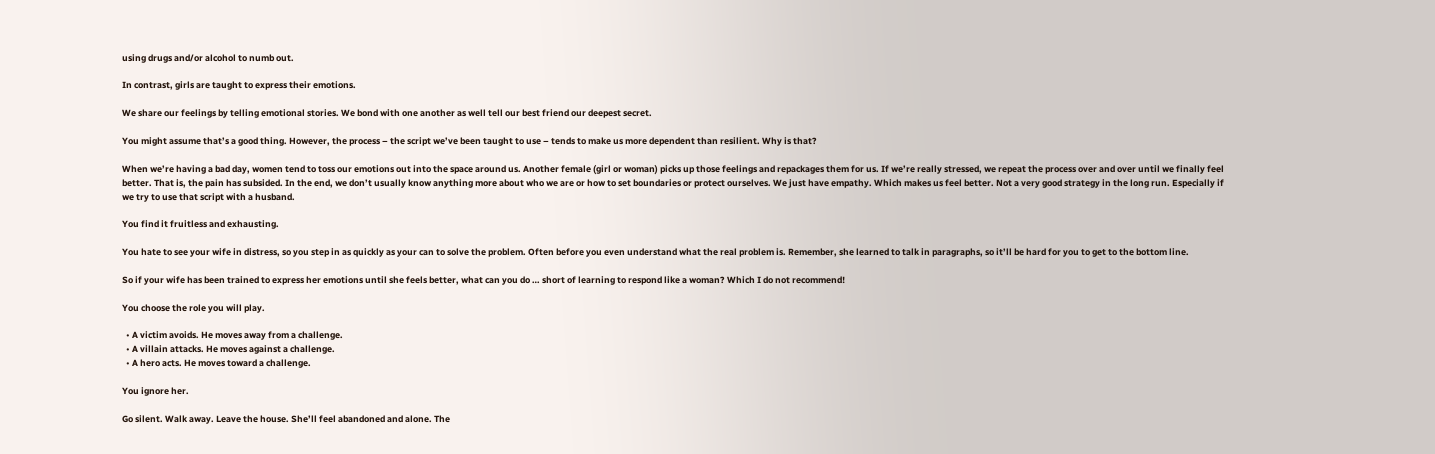using drugs and/or alcohol to numb out.

In contrast, girls are taught to express their emotions.

We share our feelings by telling emotional stories. We bond with one another as well tell our best friend our deepest secret.

You might assume that’s a good thing. However, the process – the script we’ve been taught to use – tends to make us more dependent than resilient. Why is that?

When we’re having a bad day, women tend to toss our emotions out into the space around us. Another female (girl or woman) picks up those feelings and repackages them for us. If we’re really stressed, we repeat the process over and over until we finally feel better. That is, the pain has subsided. In the end, we don’t usually know anything more about who we are or how to set boundaries or protect ourselves. We just have empathy. Which makes us feel better. Not a very good strategy in the long run. Especially if we try to use that script with a husband.

You find it fruitless and exhausting.

You hate to see your wife in distress, so you step in as quickly as your can to solve the problem. Often before you even understand what the real problem is. Remember, she learned to talk in paragraphs, so it’ll be hard for you to get to the bottom line.

So if your wife has been trained to express her emotions until she feels better, what can you do … short of learning to respond like a woman? Which I do not recommend!

You choose the role you will play.

  • A victim avoids. He moves away from a challenge.
  • A villain attacks. He moves against a challenge.
  • A hero acts. He moves toward a challenge.

You ignore her.

Go silent. Walk away. Leave the house. She’ll feel abandoned and alone. The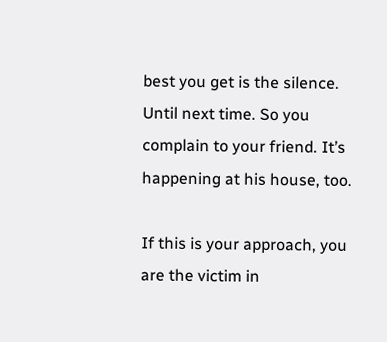best you get is the silence. Until next time. So you complain to your friend. It’s happening at his house, too.

If this is your approach, you are the victim in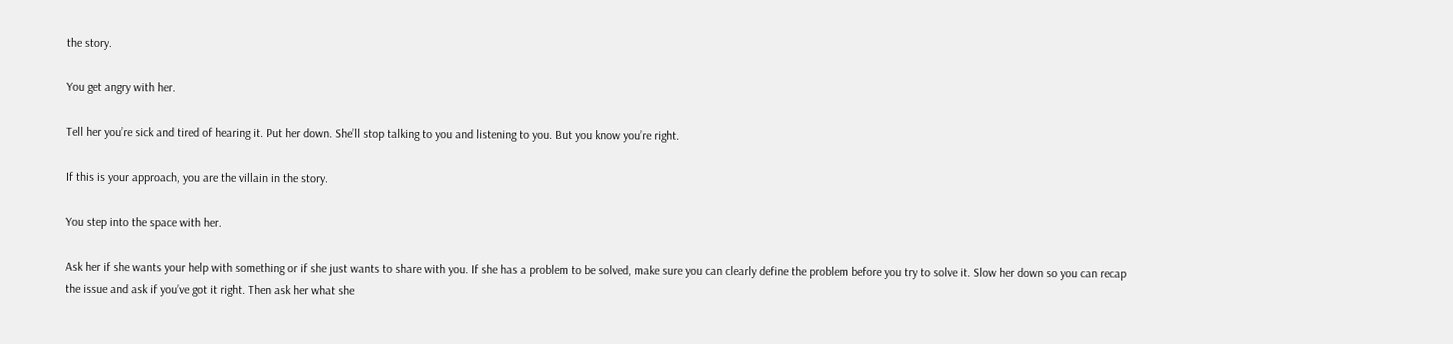the story.

You get angry with her.

Tell her you’re sick and tired of hearing it. Put her down. She’ll stop talking to you and listening to you. But you know you’re right.

If this is your approach, you are the villain in the story.

You step into the space with her.

Ask her if she wants your help with something or if she just wants to share with you. If she has a problem to be solved, make sure you can clearly define the problem before you try to solve it. Slow her down so you can recap the issue and ask if you’ve got it right. Then ask her what she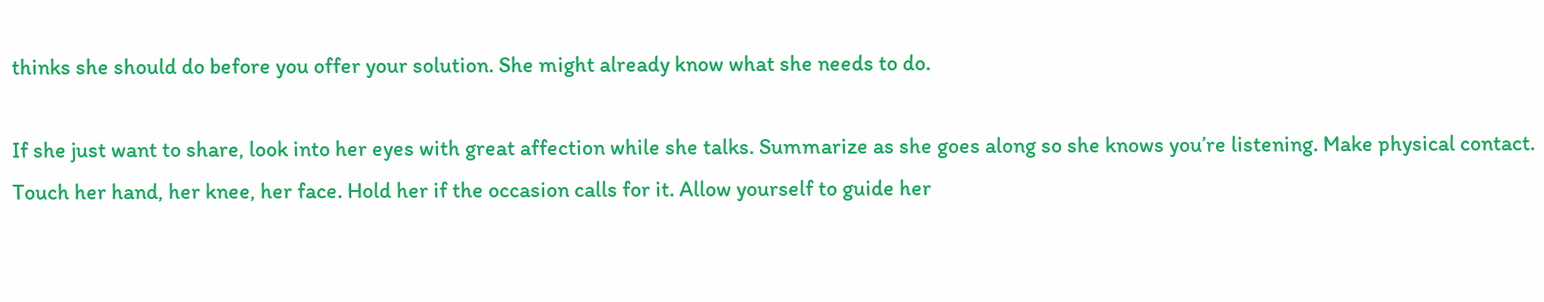thinks she should do before you offer your solution. She might already know what she needs to do.

If she just want to share, look into her eyes with great affection while she talks. Summarize as she goes along so she knows you’re listening. Make physical contact. Touch her hand, her knee, her face. Hold her if the occasion calls for it. Allow yourself to guide her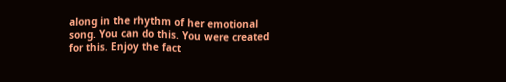along in the rhythm of her emotional song. You can do this. You were created for this. Enjoy the fact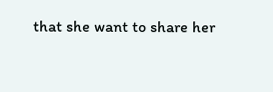that she want to share her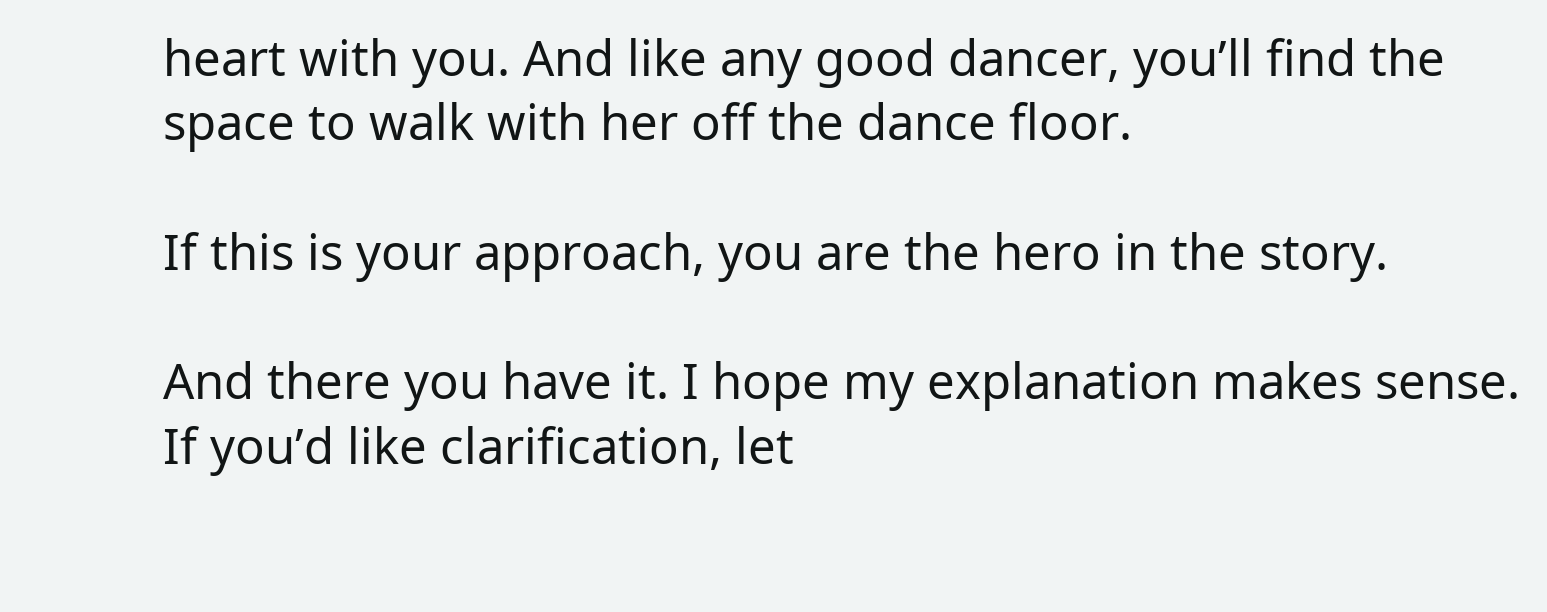heart with you. And like any good dancer, you’ll find the space to walk with her off the dance floor.

If this is your approach, you are the hero in the story.

And there you have it. I hope my explanation makes sense. If you’d like clarification, let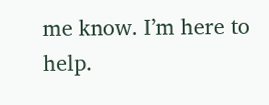me know. I’m here to help.